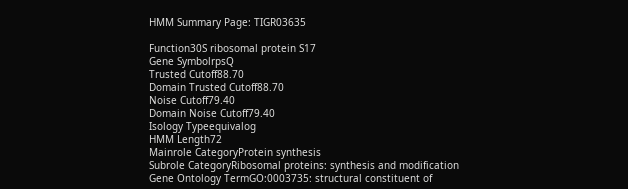HMM Summary Page: TIGR03635

Function30S ribosomal protein S17
Gene SymbolrpsQ
Trusted Cutoff88.70
Domain Trusted Cutoff88.70
Noise Cutoff79.40
Domain Noise Cutoff79.40
Isology Typeequivalog
HMM Length72
Mainrole CategoryProtein synthesis
Subrole CategoryRibosomal proteins: synthesis and modification
Gene Ontology TermGO:0003735: structural constituent of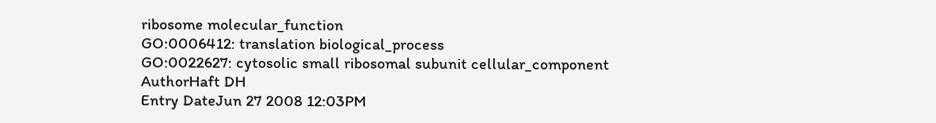ribosome molecular_function
GO:0006412: translation biological_process
GO:0022627: cytosolic small ribosomal subunit cellular_component
AuthorHaft DH
Entry DateJun 27 2008 12:03PM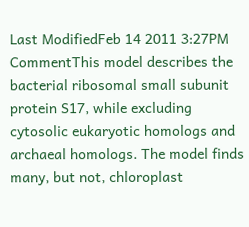Last ModifiedFeb 14 2011 3:27PM
CommentThis model describes the bacterial ribosomal small subunit protein S17, while excluding cytosolic eukaryotic homologs and archaeal homologs. The model finds many, but not, chloroplast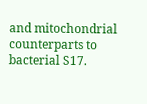and mitochondrial counterparts to bacterial S17.